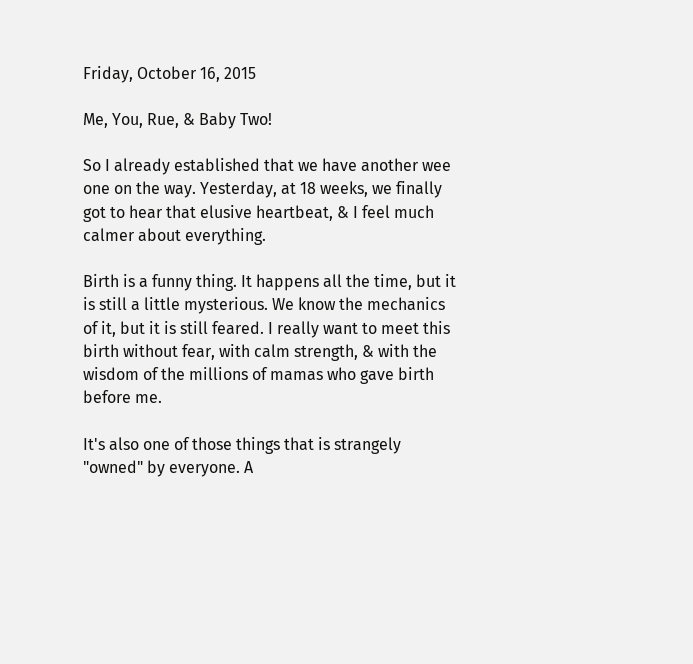Friday, October 16, 2015

Me, You, Rue, & Baby Two!

So I already established that we have another wee one on the way. Yesterday, at 18 weeks, we finally got to hear that elusive heartbeat, & I feel much calmer about everything.

Birth is a funny thing. It happens all the time, but it is still a little mysterious. We know the mechanics of it, but it is still feared. I really want to meet this birth without fear, with calm strength, & with the wisdom of the millions of mamas who gave birth before me.

It's also one of those things that is strangely "owned" by everyone. A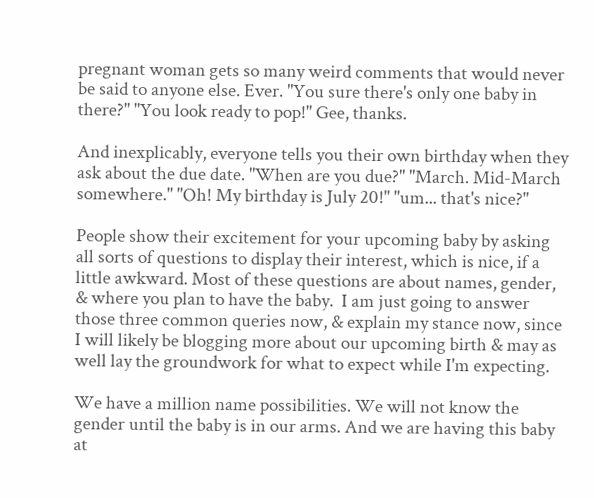pregnant woman gets so many weird comments that would never be said to anyone else. Ever. "You sure there's only one baby in there?" "You look ready to pop!" Gee, thanks.

And inexplicably, everyone tells you their own birthday when they ask about the due date. "When are you due?" "March. Mid-March somewhere." "Oh! My birthday is July 20!" "um... that's nice?"

People show their excitement for your upcoming baby by asking all sorts of questions to display their interest, which is nice, if a little awkward. Most of these questions are about names, gender, & where you plan to have the baby.  I am just going to answer those three common queries now, & explain my stance now, since I will likely be blogging more about our upcoming birth & may as well lay the groundwork for what to expect while I'm expecting.

We have a million name possibilities. We will not know the gender until the baby is in our arms. And we are having this baby at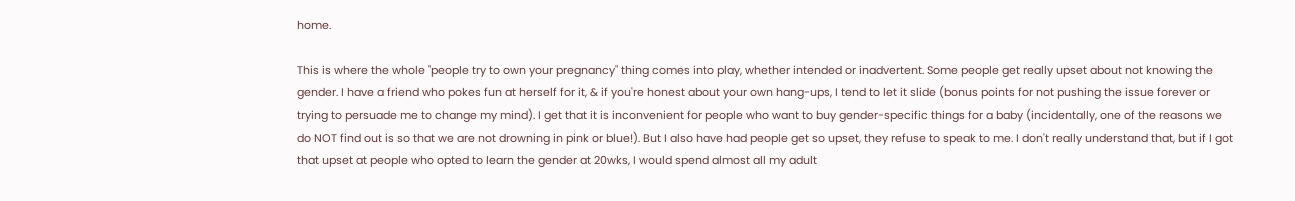home.

This is where the whole "people try to own your pregnancy" thing comes into play, whether intended or inadvertent. Some people get really upset about not knowing the gender. I have a friend who pokes fun at herself for it, & if you're honest about your own hang-ups, I tend to let it slide (bonus points for not pushing the issue forever or trying to persuade me to change my mind). I get that it is inconvenient for people who want to buy gender-specific things for a baby (incidentally, one of the reasons we do NOT find out is so that we are not drowning in pink or blue!). But I also have had people get so upset, they refuse to speak to me. I don't really understand that, but if I got that upset at people who opted to learn the gender at 20wks, I would spend almost all my adult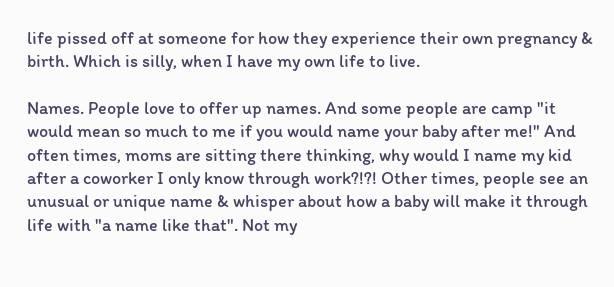life pissed off at someone for how they experience their own pregnancy & birth. Which is silly, when I have my own life to live.

Names. People love to offer up names. And some people are camp "it would mean so much to me if you would name your baby after me!" And often times, moms are sitting there thinking, why would I name my kid after a coworker I only know through work?!?! Other times, people see an unusual or unique name & whisper about how a baby will make it through life with "a name like that". Not my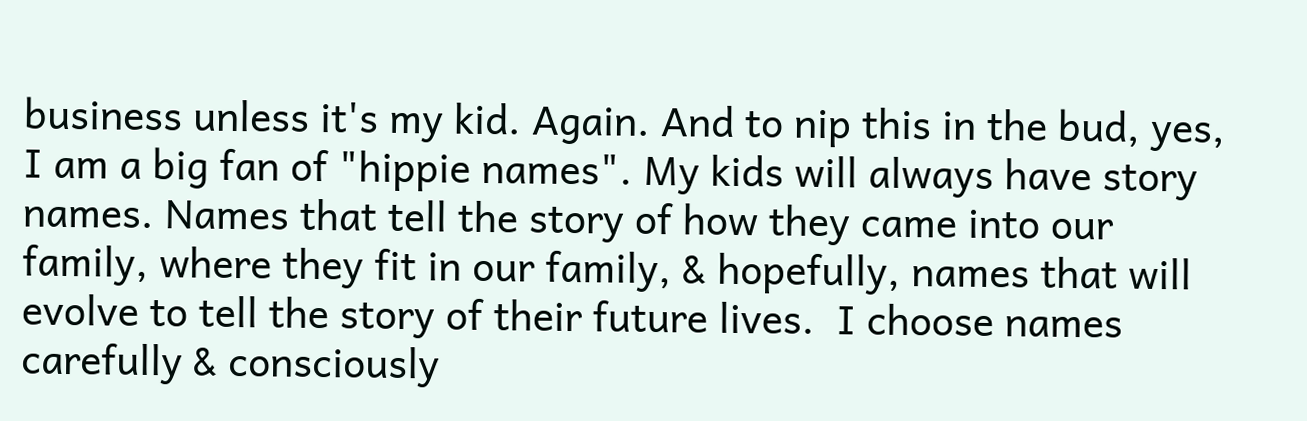business unless it's my kid. Again. And to nip this in the bud, yes, I am a big fan of "hippie names". My kids will always have story names. Names that tell the story of how they came into our family, where they fit in our family, & hopefully, names that will evolve to tell the story of their future lives.  I choose names carefully & consciously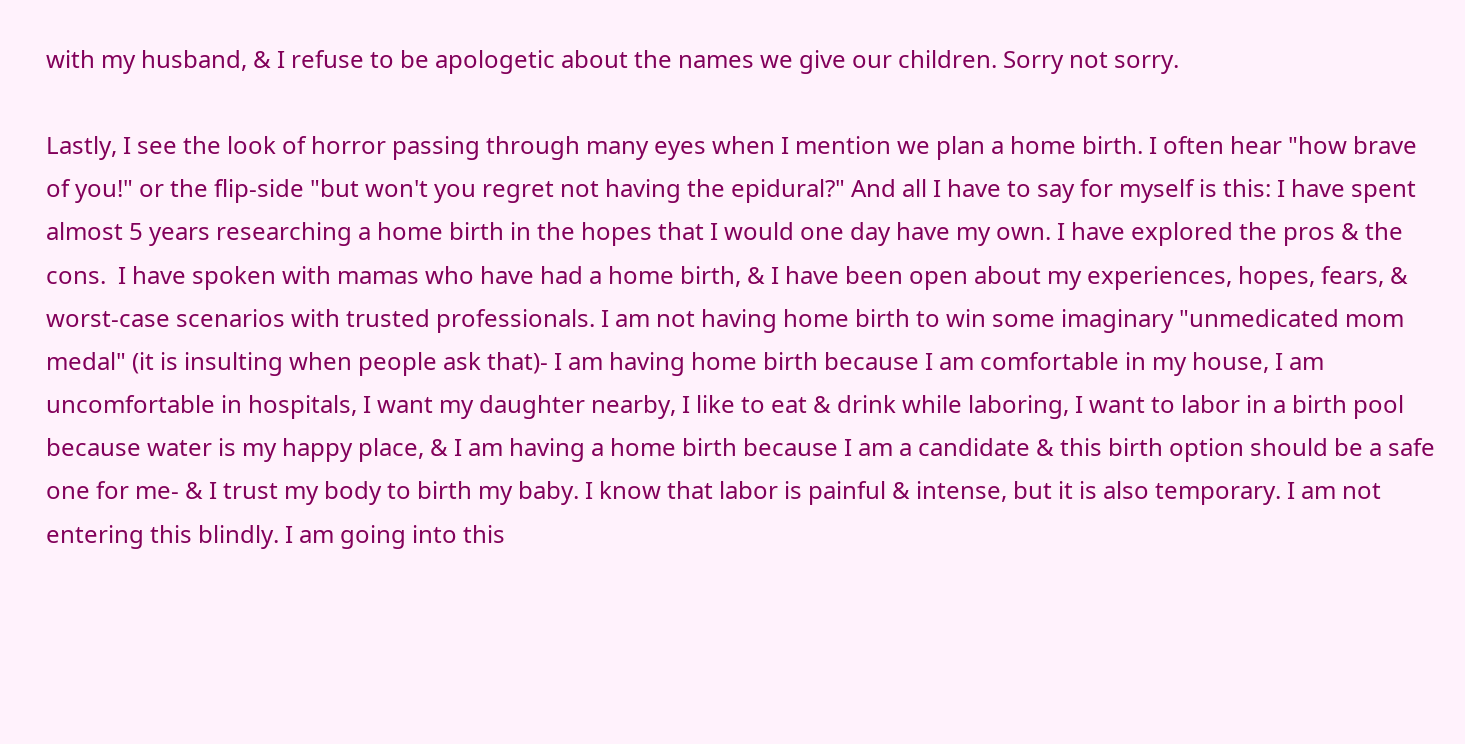with my husband, & I refuse to be apologetic about the names we give our children. Sorry not sorry.

Lastly, I see the look of horror passing through many eyes when I mention we plan a home birth. I often hear "how brave of you!" or the flip-side "but won't you regret not having the epidural?" And all I have to say for myself is this: I have spent almost 5 years researching a home birth in the hopes that I would one day have my own. I have explored the pros & the cons.  I have spoken with mamas who have had a home birth, & I have been open about my experiences, hopes, fears, & worst-case scenarios with trusted professionals. I am not having home birth to win some imaginary "unmedicated mom medal" (it is insulting when people ask that)- I am having home birth because I am comfortable in my house, I am uncomfortable in hospitals, I want my daughter nearby, I like to eat & drink while laboring, I want to labor in a birth pool because water is my happy place, & I am having a home birth because I am a candidate & this birth option should be a safe one for me- & I trust my body to birth my baby. I know that labor is painful & intense, but it is also temporary. I am not entering this blindly. I am going into this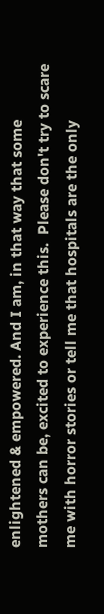enlightened & empowered. And I am, in that way that some mothers can be, excited to experience this.  Please don't try to scare me with horror stories or tell me that hospitals are the only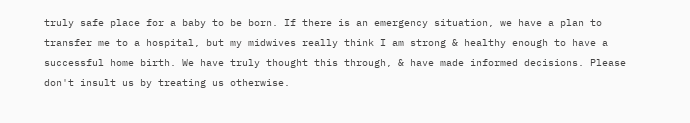truly safe place for a baby to be born. If there is an emergency situation, we have a plan to transfer me to a hospital, but my midwives really think I am strong & healthy enough to have a successful home birth. We have truly thought this through, & have made informed decisions. Please don't insult us by treating us otherwise.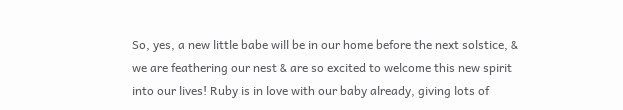So, yes, a new little babe will be in our home before the next solstice, & we are feathering our nest & are so excited to welcome this new spirit into our lives! Ruby is in love with our baby already, giving lots of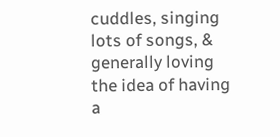cuddles, singing lots of songs, & generally loving the idea of having a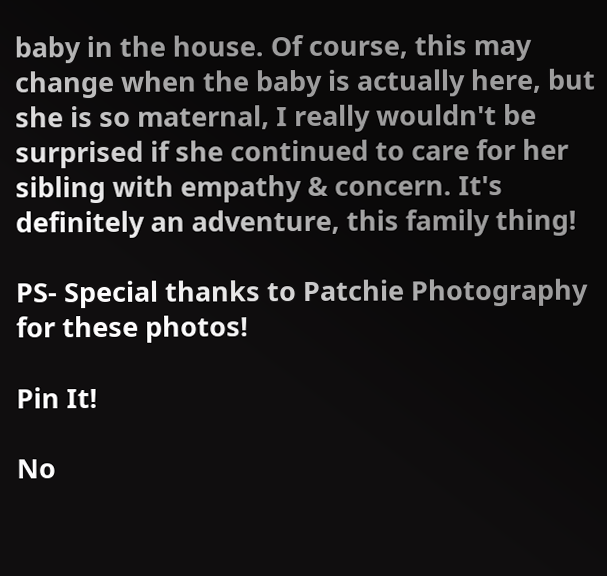baby in the house. Of course, this may change when the baby is actually here, but she is so maternal, I really wouldn't be surprised if she continued to care for her sibling with empathy & concern. It's definitely an adventure, this family thing!

PS- Special thanks to Patchie Photography for these photos!

Pin It!

No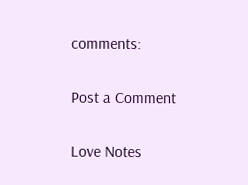comments:

Post a Comment

Love Notes